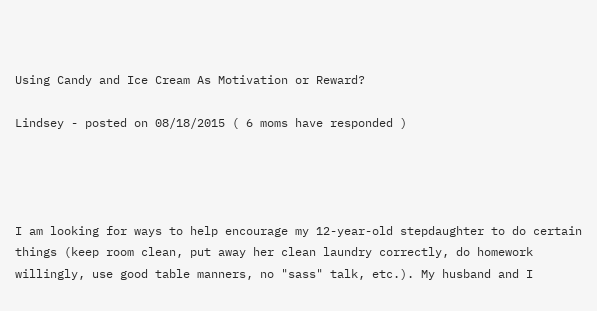Using Candy and Ice Cream As Motivation or Reward?

Lindsey - posted on 08/18/2015 ( 6 moms have responded )




I am looking for ways to help encourage my 12-year-old stepdaughter to do certain things (keep room clean, put away her clean laundry correctly, do homework willingly, use good table manners, no "sass" talk, etc.). My husband and I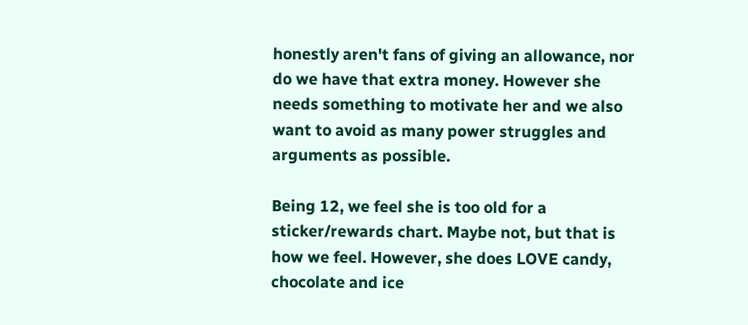honestly aren't fans of giving an allowance, nor do we have that extra money. However she needs something to motivate her and we also want to avoid as many power struggles and arguments as possible.

Being 12, we feel she is too old for a sticker/rewards chart. Maybe not, but that is how we feel. However, she does LOVE candy, chocolate and ice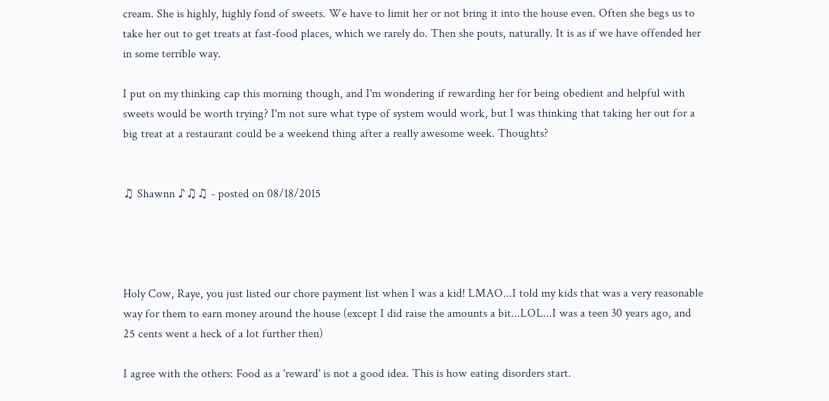cream. She is highly, highly fond of sweets. We have to limit her or not bring it into the house even. Often she begs us to take her out to get treats at fast-food places, which we rarely do. Then she pouts, naturally. It is as if we have offended her in some terrible way.

I put on my thinking cap this morning though, and I'm wondering if rewarding her for being obedient and helpful with sweets would be worth trying? I'm not sure what type of system would work, but I was thinking that taking her out for a big treat at a restaurant could be a weekend thing after a really awesome week. Thoughts?


♫ Shawnn ♪♫♫ - posted on 08/18/2015




Holy Cow, Raye, you just listed our chore payment list when I was a kid! LMAO...I told my kids that was a very reasonable way for them to earn money around the house (except I did raise the amounts a bit...LOL...I was a teen 30 years ago, and 25 cents went a heck of a lot further then)

I agree with the others: Food as a 'reward' is not a good idea. This is how eating disorders start.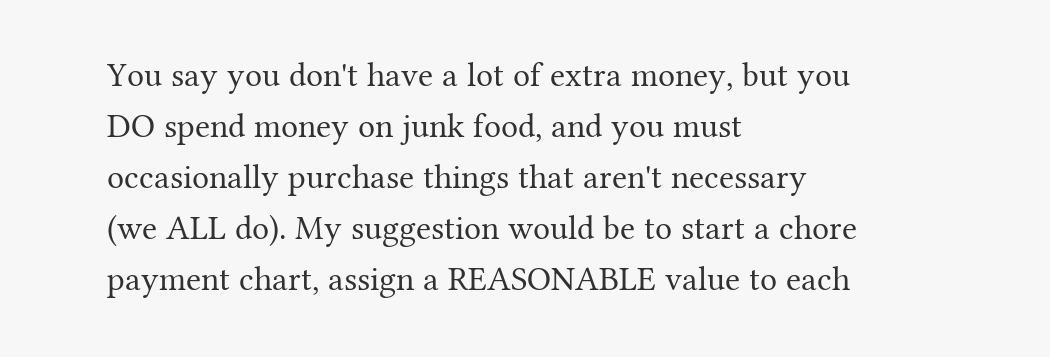You say you don't have a lot of extra money, but you DO spend money on junk food, and you must occasionally purchase things that aren't necessary (we ALL do). My suggestion would be to start a chore payment chart, assign a REASONABLE value to each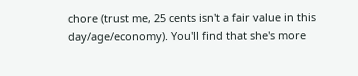chore (trust me, 25 cents isn't a fair value in this day/age/economy). You'll find that she's more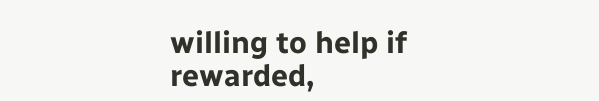willing to help if rewarded,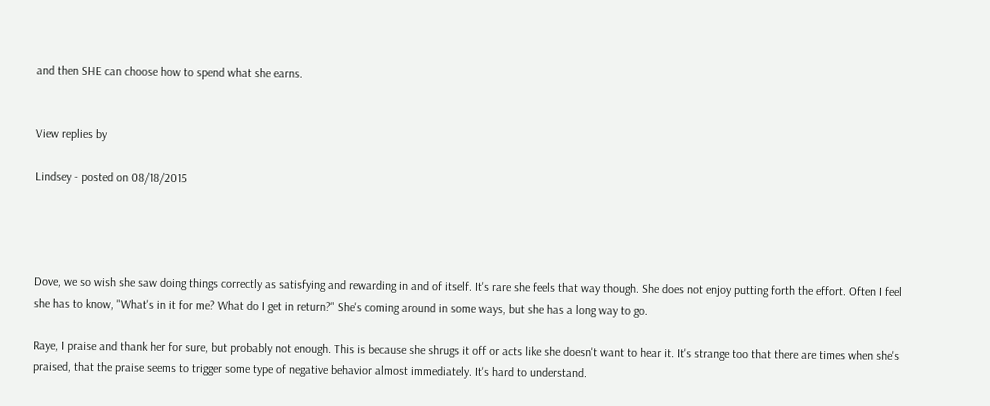and then SHE can choose how to spend what she earns.


View replies by

Lindsey - posted on 08/18/2015




Dove, we so wish she saw doing things correctly as satisfying and rewarding in and of itself. It's rare she feels that way though. She does not enjoy putting forth the effort. Often I feel she has to know, "What's in it for me? What do I get in return?" She's coming around in some ways, but she has a long way to go.

Raye, I praise and thank her for sure, but probably not enough. This is because she shrugs it off or acts like she doesn't want to hear it. It's strange too that there are times when she's praised, that the praise seems to trigger some type of negative behavior almost immediately. It's hard to understand.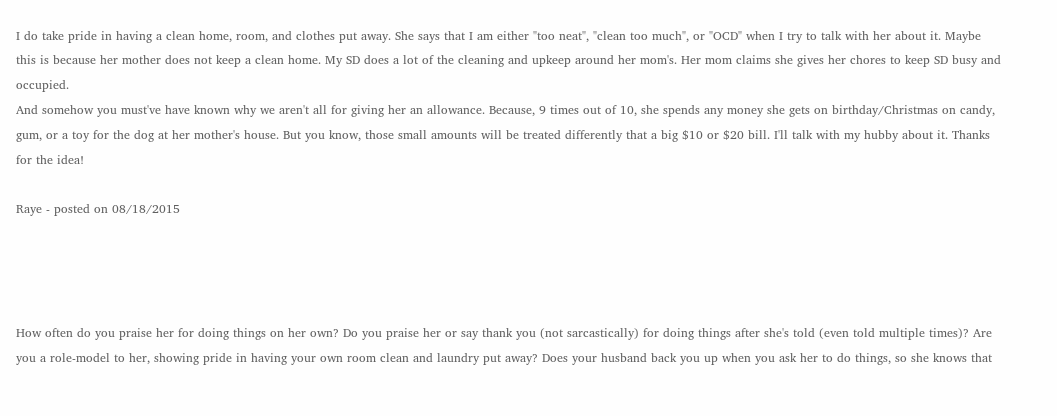I do take pride in having a clean home, room, and clothes put away. She says that I am either "too neat", "clean too much", or "OCD" when I try to talk with her about it. Maybe this is because her mother does not keep a clean home. My SD does a lot of the cleaning and upkeep around her mom's. Her mom claims she gives her chores to keep SD busy and occupied.
And somehow you must've have known why we aren't all for giving her an allowance. Because, 9 times out of 10, she spends any money she gets on birthday/Christmas on candy, gum, or a toy for the dog at her mother's house. But you know, those small amounts will be treated differently that a big $10 or $20 bill. I'll talk with my hubby about it. Thanks for the idea!

Raye - posted on 08/18/2015




How often do you praise her for doing things on her own? Do you praise her or say thank you (not sarcastically) for doing things after she's told (even told multiple times)? Are you a role-model to her, showing pride in having your own room clean and laundry put away? Does your husband back you up when you ask her to do things, so she knows that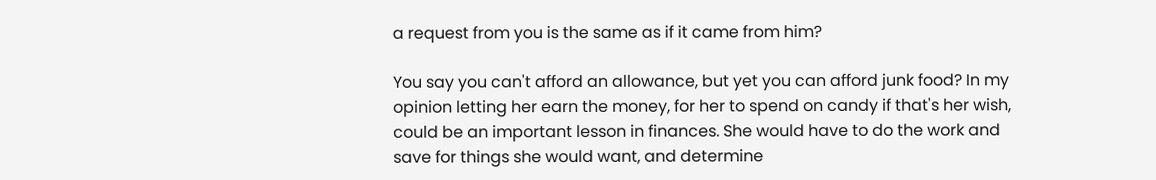a request from you is the same as if it came from him?

You say you can't afford an allowance, but yet you can afford junk food? In my opinion letting her earn the money, for her to spend on candy if that's her wish, could be an important lesson in finances. She would have to do the work and save for things she would want, and determine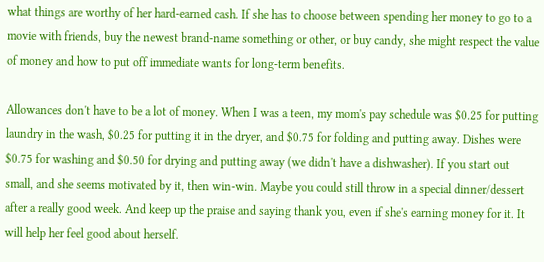what things are worthy of her hard-earned cash. If she has to choose between spending her money to go to a movie with friends, buy the newest brand-name something or other, or buy candy, she might respect the value of money and how to put off immediate wants for long-term benefits.

Allowances don't have to be a lot of money. When I was a teen, my mom's pay schedule was $0.25 for putting laundry in the wash, $0.25 for putting it in the dryer, and $0.75 for folding and putting away. Dishes were $0.75 for washing and $0.50 for drying and putting away (we didn't have a dishwasher). If you start out small, and she seems motivated by it, then win-win. Maybe you could still throw in a special dinner/dessert after a really good week. And keep up the praise and saying thank you, even if she's earning money for it. It will help her feel good about herself.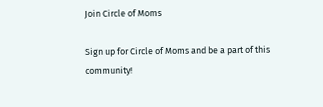Join Circle of Moms

Sign up for Circle of Moms and be a part of this community!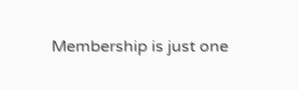Membership is just one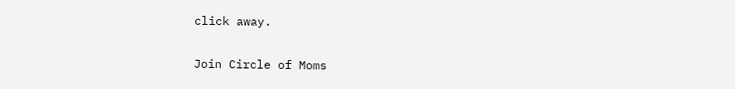click away.

Join Circle of Moms